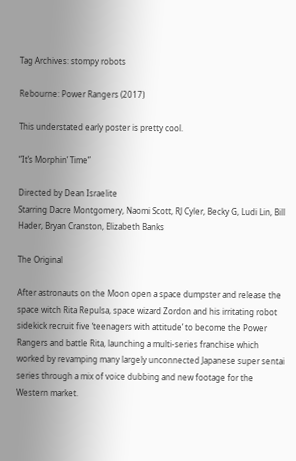Tag Archives: stompy robots

Rebourne: Power Rangers (2017)

This understated early poster is pretty cool.

“It’s Morphin’ Time”

Directed by Dean Israelite
Starring Dacre Montgomery, Naomi Scott, RJ Cyler, Becky G, Ludi Lin, Bill Hader, Bryan Cranston, Elizabeth Banks

The Original

After astronauts on the Moon open a space dumpster and release the space witch Rita Repulsa, space wizard Zordon and his irritating robot sidekick recruit five ‘teenagers with attitude’ to become the Power Rangers and battle Rita, launching a multi-series franchise which worked by revamping many largely unconnected Japanese super sentai series through a mix of voice dubbing and new footage for the Western market.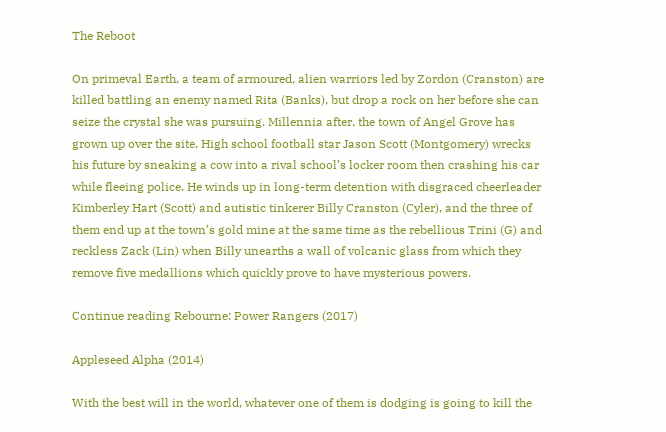The Reboot

On primeval Earth, a team of armoured, alien warriors led by Zordon (Cranston) are killed battling an enemy named Rita (Banks), but drop a rock on her before she can seize the crystal she was pursuing. Millennia after, the town of Angel Grove has grown up over the site. High school football star Jason Scott (Montgomery) wrecks his future by sneaking a cow into a rival school’s locker room then crashing his car while fleeing police. He winds up in long-term detention with disgraced cheerleader Kimberley Hart (Scott) and autistic tinkerer Billy Cranston (Cyler), and the three of them end up at the town’s gold mine at the same time as the rebellious Trini (G) and reckless Zack (Lin) when Billy unearths a wall of volcanic glass from which they remove five medallions which quickly prove to have mysterious powers.

Continue reading Rebourne: Power Rangers (2017)

Appleseed Alpha (2014)

With the best will in the world, whatever one of them is dodging is going to kill the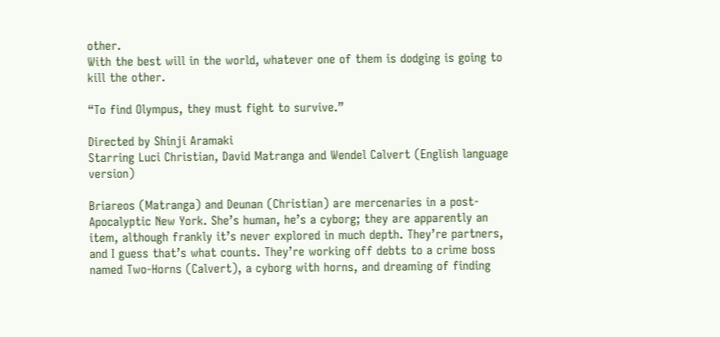other.
With the best will in the world, whatever one of them is dodging is going to kill the other.

“To find Olympus, they must fight to survive.”

Directed by Shinji Aramaki
Starring Luci Christian, David Matranga and Wendel Calvert (English language version)

Briareos (Matranga) and Deunan (Christian) are mercenaries in a post-Apocalyptic New York. She’s human, he’s a cyborg; they are apparently an item, although frankly it’s never explored in much depth. They’re partners, and I guess that’s what counts. They’re working off debts to a crime boss named Two-Horns (Calvert), a cyborg with horns, and dreaming of finding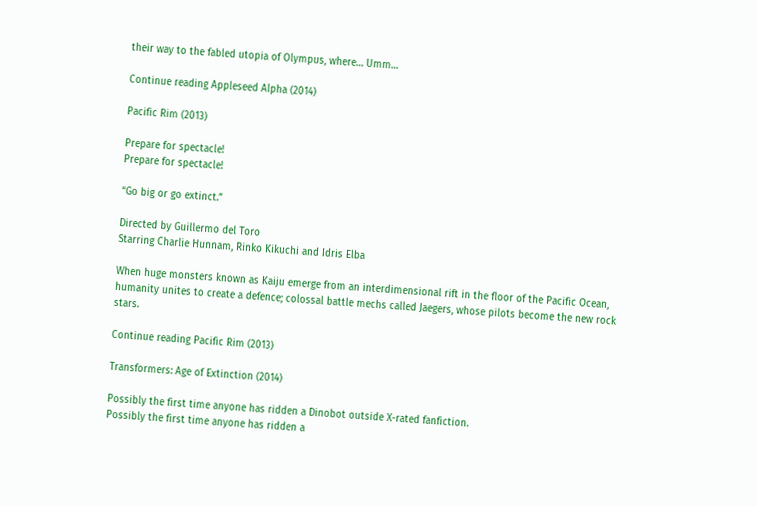their way to the fabled utopia of Olympus, where… Umm…

Continue reading Appleseed Alpha (2014)

Pacific Rim (2013)

Prepare for spectacle!
Prepare for spectacle!

“Go big or go extinct.”

Directed by Guillermo del Toro
Starring Charlie Hunnam, Rinko Kikuchi and Idris Elba

When huge monsters known as Kaiju emerge from an interdimensional rift in the floor of the Pacific Ocean, humanity unites to create a defence; colossal battle mechs called Jaegers, whose pilots become the new rock stars.

Continue reading Pacific Rim (2013)

Transformers: Age of Extinction (2014)

Possibly the first time anyone has ridden a Dinobot outside X-rated fanfiction.
Possibly the first time anyone has ridden a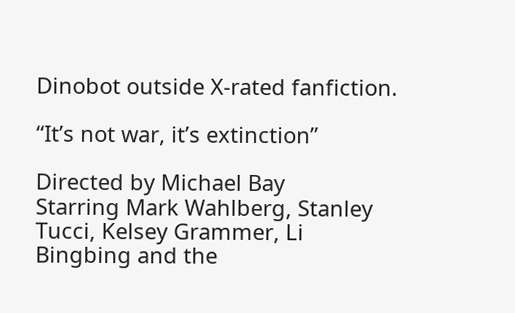Dinobot outside X-rated fanfiction.

“It’s not war, it’s extinction”

Directed by Michael Bay
Starring Mark Wahlberg, Stanley Tucci, Kelsey Grammer, Li Bingbing and the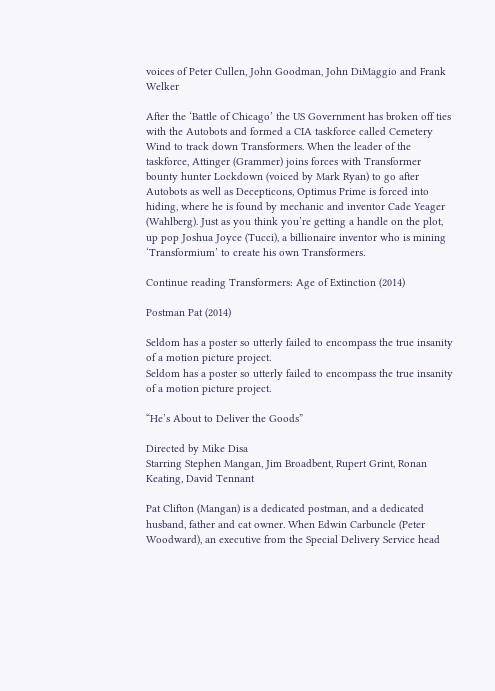voices of Peter Cullen, John Goodman, John DiMaggio and Frank Welker

After the ‘Battle of Chicago’ the US Government has broken off ties with the Autobots and formed a CIA taskforce called Cemetery Wind to track down Transformers. When the leader of the taskforce, Attinger (Grammer) joins forces with Transformer bounty hunter Lockdown (voiced by Mark Ryan) to go after Autobots as well as Decepticons, Optimus Prime is forced into hiding, where he is found by mechanic and inventor Cade Yeager (Wahlberg). Just as you think you’re getting a handle on the plot, up pop Joshua Joyce (Tucci), a billionaire inventor who is mining ‘Transformium’ to create his own Transformers.

Continue reading Transformers: Age of Extinction (2014)

Postman Pat (2014)

Seldom has a poster so utterly failed to encompass the true insanity of a motion picture project.
Seldom has a poster so utterly failed to encompass the true insanity of a motion picture project.

“He’s About to Deliver the Goods”

Directed by Mike Disa
Starring Stephen Mangan, Jim Broadbent, Rupert Grint, Ronan Keating, David Tennant

Pat Clifton (Mangan) is a dedicated postman, and a dedicated husband, father and cat owner. When Edwin Carbuncle (Peter Woodward), an executive from the Special Delivery Service head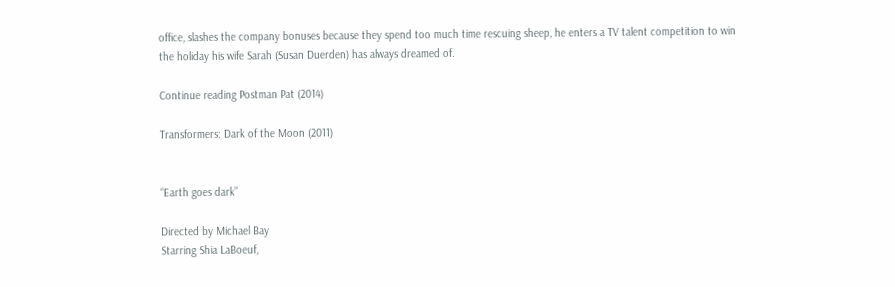office, slashes the company bonuses because they spend too much time rescuing sheep, he enters a TV talent competition to win the holiday his wife Sarah (Susan Duerden) has always dreamed of.

Continue reading Postman Pat (2014)

Transformers: Dark of the Moon (2011)


“Earth goes dark”

Directed by Michael Bay
Starring Shia LaBoeuf,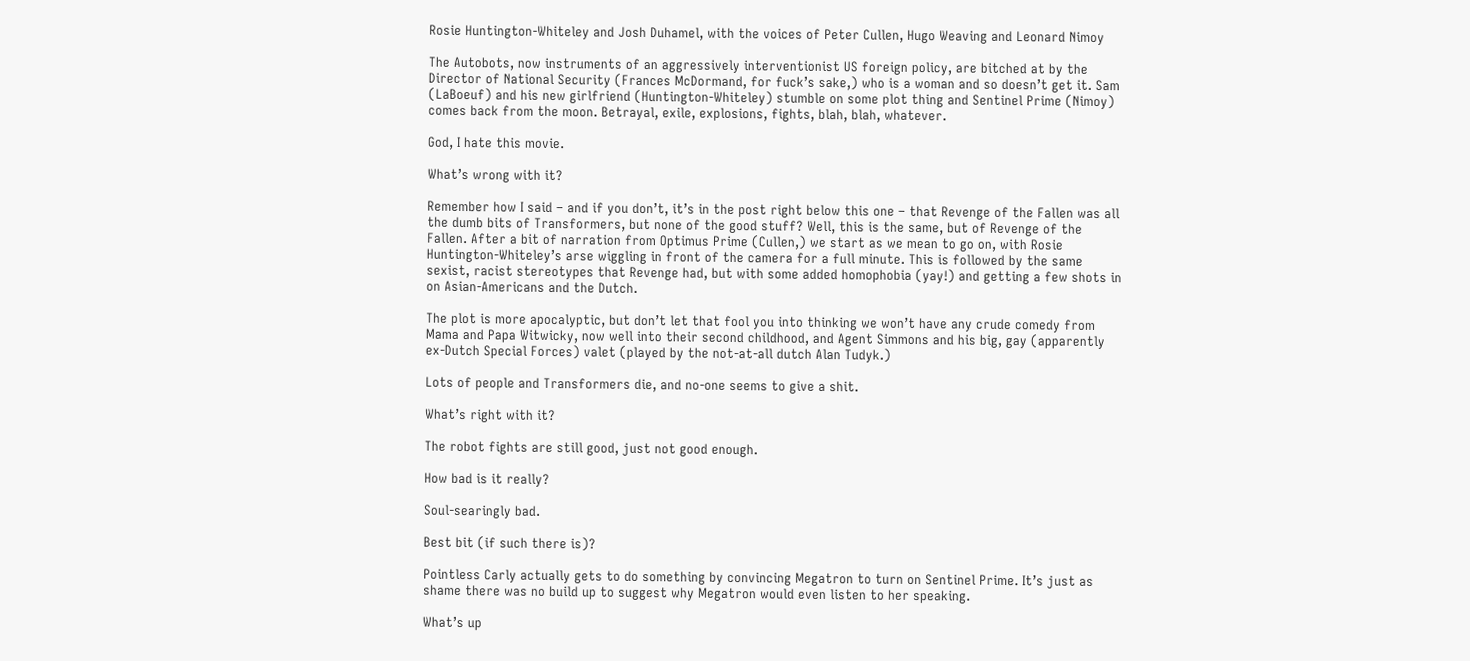Rosie Huntington-Whiteley and Josh Duhamel, with the voices of Peter Cullen, Hugo Weaving and Leonard Nimoy

The Autobots, now instruments of an aggressively interventionist US foreign policy, are bitched at by the Director of National Security (Frances McDormand, for fuck’s sake,) who is a woman and so doesn’t get it. Sam (LaBoeuf) and his new girlfriend (Huntington-Whiteley) stumble on some plot thing and Sentinel Prime (Nimoy) comes back from the moon. Betrayal, exile, explosions, fights, blah, blah, whatever.

God, I hate this movie.

What’s wrong with it?

Remember how I said – and if you don’t, it’s in the post right below this one – that Revenge of the Fallen was all the dumb bits of Transformers, but none of the good stuff? Well, this is the same, but of Revenge of the Fallen. After a bit of narration from Optimus Prime (Cullen,) we start as we mean to go on, with Rosie Huntington-Whiteley’s arse wiggling in front of the camera for a full minute. This is followed by the same sexist, racist stereotypes that Revenge had, but with some added homophobia (yay!) and getting a few shots in on Asian-Americans and the Dutch.

The plot is more apocalyptic, but don’t let that fool you into thinking we won’t have any crude comedy from Mama and Papa Witwicky, now well into their second childhood, and Agent Simmons and his big, gay (apparently ex-Dutch Special Forces) valet (played by the not-at-all dutch Alan Tudyk.)

Lots of people and Transformers die, and no-one seems to give a shit.

What’s right with it?

The robot fights are still good, just not good enough.

How bad is it really?

Soul-searingly bad.

Best bit (if such there is)?

Pointless Carly actually gets to do something by convincing Megatron to turn on Sentinel Prime. It’s just as shame there was no build up to suggest why Megatron would even listen to her speaking.

What’s up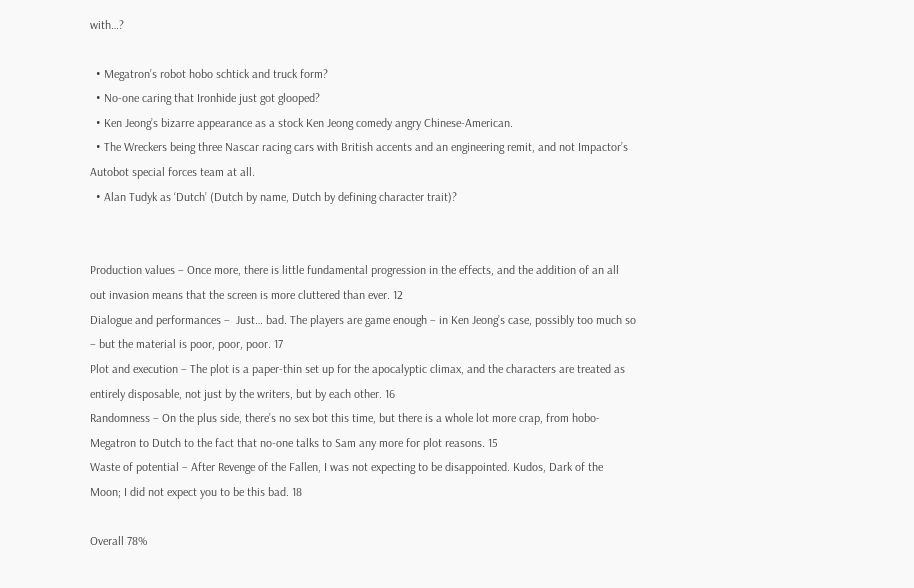with…?

  • Megatron’s robot hobo schtick and truck form?
  • No-one caring that Ironhide just got glooped?
  • Ken Jeong’s bizarre appearance as a stock Ken Jeong comedy angry Chinese-American.
  • The Wreckers being three Nascar racing cars with British accents and an engineering remit, and not Impactor’s Autobot special forces team at all.
  • Alan Tudyk as ‘Dutch’ (Dutch by name, Dutch by defining character trait)?


Production values – Once more, there is little fundamental progression in the effects, and the addition of an all out invasion means that the screen is more cluttered than ever. 12
Dialogue and performances –  Just… bad. The players are game enough – in Ken Jeong’s case, possibly too much so – but the material is poor, poor, poor. 17
Plot and execution – The plot is a paper-thin set up for the apocalyptic climax, and the characters are treated as entirely disposable, not just by the writers, but by each other. 16
Randomness – On the plus side, there’s no sex bot this time, but there is a whole lot more crap, from hobo-Megatron to Dutch to the fact that no-one talks to Sam any more for plot reasons. 15
Waste of potential – After Revenge of the Fallen, I was not expecting to be disappointed. Kudos, Dark of the Moon; I did not expect you to be this bad. 18

Overall 78%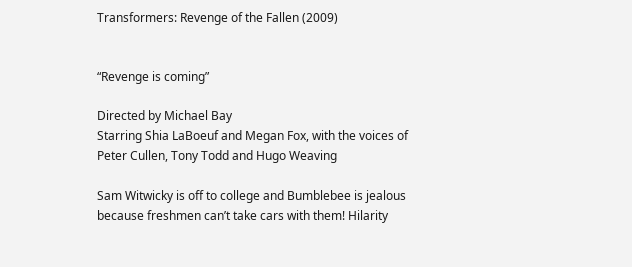Transformers: Revenge of the Fallen (2009)


“Revenge is coming”

Directed by Michael Bay
Starring Shia LaBoeuf and Megan Fox, with the voices of Peter Cullen, Tony Todd and Hugo Weaving

Sam Witwicky is off to college and Bumblebee is jealous because freshmen can’t take cars with them! Hilarity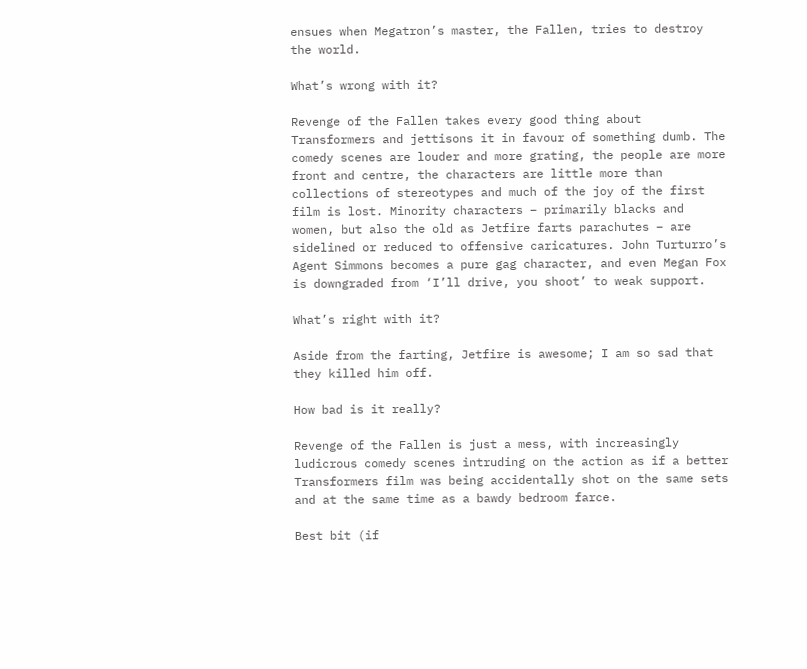ensues when Megatron’s master, the Fallen, tries to destroy the world.

What’s wrong with it?

Revenge of the Fallen takes every good thing about Transformers and jettisons it in favour of something dumb. The comedy scenes are louder and more grating, the people are more front and centre, the characters are little more than collections of stereotypes and much of the joy of the first film is lost. Minority characters – primarily blacks and women, but also the old as Jetfire farts parachutes – are sidelined or reduced to offensive caricatures. John Turturro’s Agent Simmons becomes a pure gag character, and even Megan Fox is downgraded from ‘I’ll drive, you shoot’ to weak support.

What’s right with it?

Aside from the farting, Jetfire is awesome; I am so sad that they killed him off.

How bad is it really?

Revenge of the Fallen is just a mess, with increasingly ludicrous comedy scenes intruding on the action as if a better Transformers film was being accidentally shot on the same sets and at the same time as a bawdy bedroom farce.

Best bit (if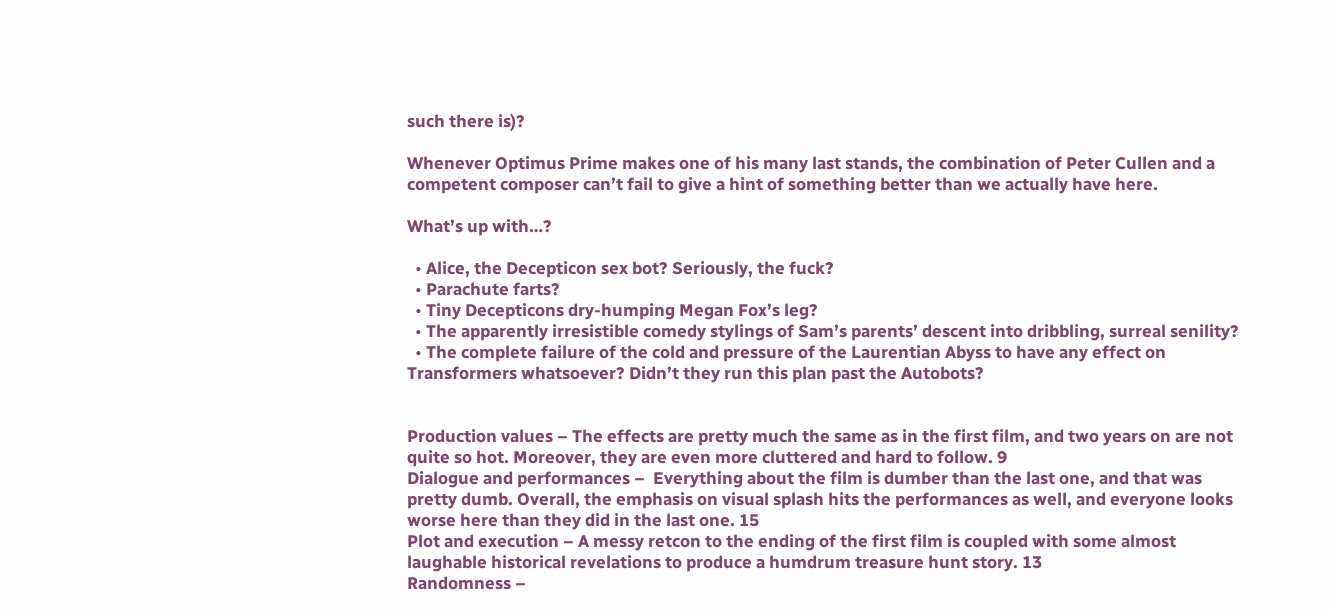such there is)?

Whenever Optimus Prime makes one of his many last stands, the combination of Peter Cullen and a competent composer can’t fail to give a hint of something better than we actually have here.

What’s up with…?

  • Alice, the Decepticon sex bot? Seriously, the fuck?
  • Parachute farts?
  • Tiny Decepticons dry-humping Megan Fox’s leg?
  • The apparently irresistible comedy stylings of Sam’s parents’ descent into dribbling, surreal senility?
  • The complete failure of the cold and pressure of the Laurentian Abyss to have any effect on Transformers whatsoever? Didn’t they run this plan past the Autobots?


Production values – The effects are pretty much the same as in the first film, and two years on are not quite so hot. Moreover, they are even more cluttered and hard to follow. 9
Dialogue and performances –  Everything about the film is dumber than the last one, and that was pretty dumb. Overall, the emphasis on visual splash hits the performances as well, and everyone looks worse here than they did in the last one. 15
Plot and execution – A messy retcon to the ending of the first film is coupled with some almost laughable historical revelations to produce a humdrum treasure hunt story. 13
Randomness –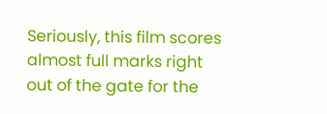Seriously, this film scores almost full marks right out of the gate for the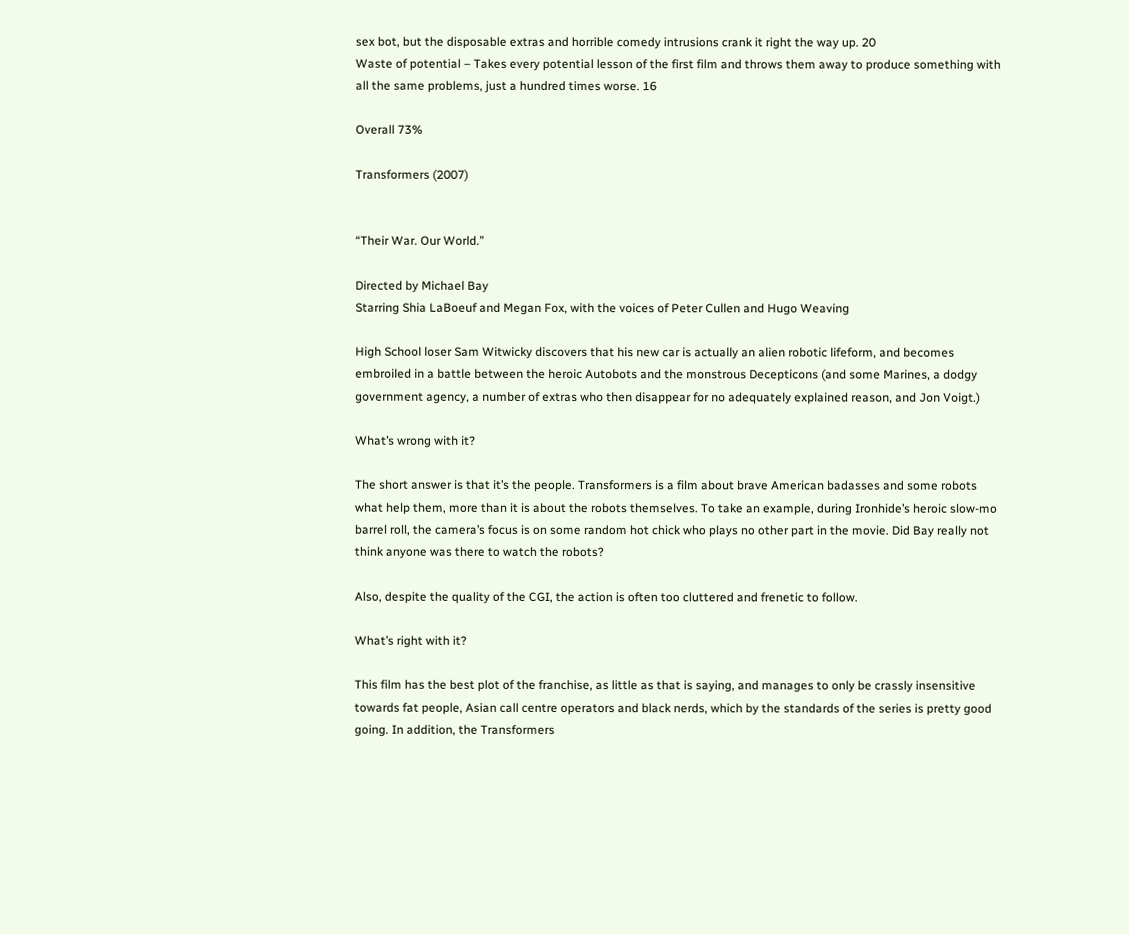sex bot, but the disposable extras and horrible comedy intrusions crank it right the way up. 20
Waste of potential – Takes every potential lesson of the first film and throws them away to produce something with all the same problems, just a hundred times worse. 16

Overall 73%

Transformers (2007)


“Their War. Our World.”

Directed by Michael Bay
Starring Shia LaBoeuf and Megan Fox, with the voices of Peter Cullen and Hugo Weaving

High School loser Sam Witwicky discovers that his new car is actually an alien robotic lifeform, and becomes embroiled in a battle between the heroic Autobots and the monstrous Decepticons (and some Marines, a dodgy government agency, a number of extras who then disappear for no adequately explained reason, and Jon Voigt.)

What’s wrong with it?

The short answer is that it’s the people. Transformers is a film about brave American badasses and some robots what help them, more than it is about the robots themselves. To take an example, during Ironhide’s heroic slow-mo barrel roll, the camera’s focus is on some random hot chick who plays no other part in the movie. Did Bay really not think anyone was there to watch the robots?

Also, despite the quality of the CGI, the action is often too cluttered and frenetic to follow.

What’s right with it?

This film has the best plot of the franchise, as little as that is saying, and manages to only be crassly insensitive towards fat people, Asian call centre operators and black nerds, which by the standards of the series is pretty good going. In addition, the Transformers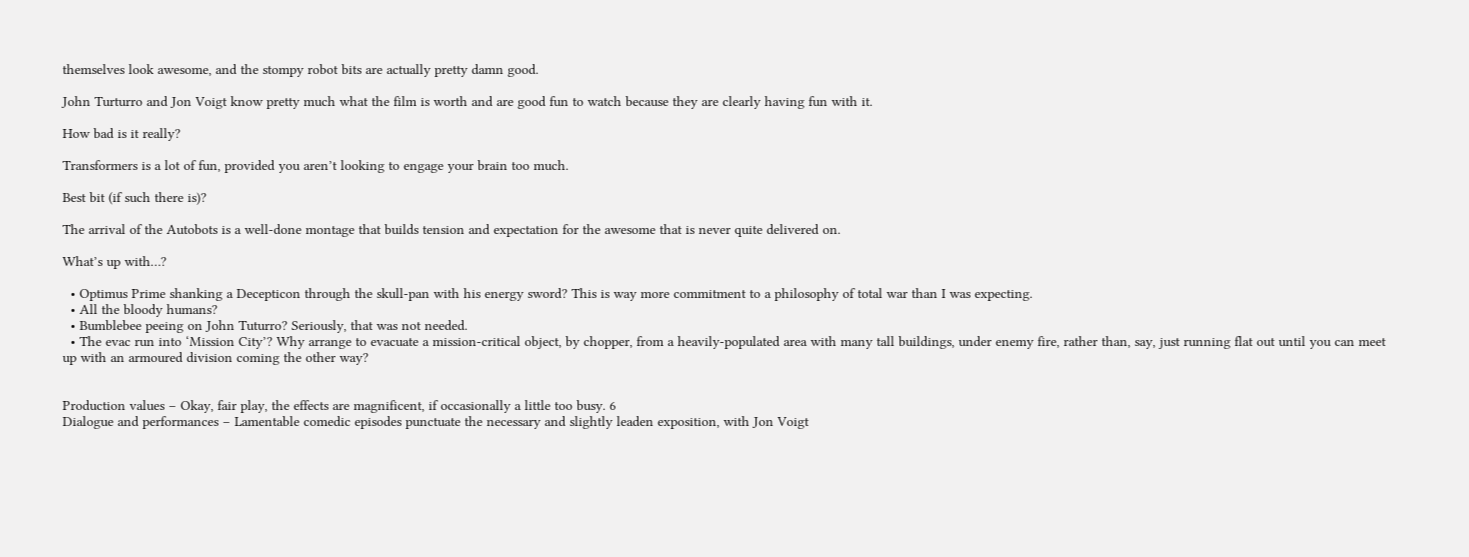themselves look awesome, and the stompy robot bits are actually pretty damn good.

John Turturro and Jon Voigt know pretty much what the film is worth and are good fun to watch because they are clearly having fun with it.

How bad is it really?

Transformers is a lot of fun, provided you aren’t looking to engage your brain too much.

Best bit (if such there is)?

The arrival of the Autobots is a well-done montage that builds tension and expectation for the awesome that is never quite delivered on.

What’s up with…?

  • Optimus Prime shanking a Decepticon through the skull-pan with his energy sword? This is way more commitment to a philosophy of total war than I was expecting.
  • All the bloody humans?
  • Bumblebee peeing on John Tuturro? Seriously, that was not needed.
  • The evac run into ‘Mission City’? Why arrange to evacuate a mission-critical object, by chopper, from a heavily-populated area with many tall buildings, under enemy fire, rather than, say, just running flat out until you can meet up with an armoured division coming the other way?


Production values – Okay, fair play, the effects are magnificent, if occasionally a little too busy. 6
Dialogue and performances – Lamentable comedic episodes punctuate the necessary and slightly leaden exposition, with Jon Voigt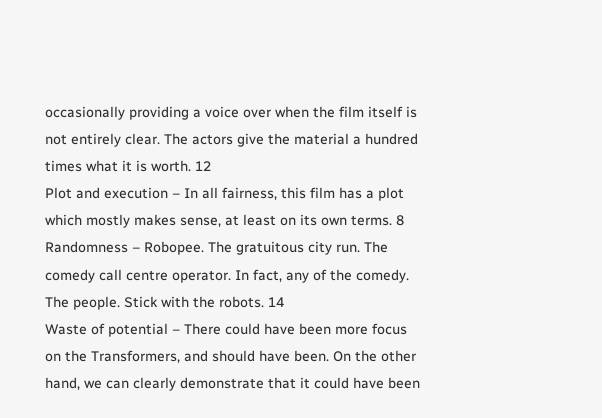occasionally providing a voice over when the film itself is not entirely clear. The actors give the material a hundred times what it is worth. 12
Plot and execution – In all fairness, this film has a plot which mostly makes sense, at least on its own terms. 8
Randomness – Robopee. The gratuitous city run. The comedy call centre operator. In fact, any of the comedy. The people. Stick with the robots. 14
Waste of potential – There could have been more focus on the Transformers, and should have been. On the other hand, we can clearly demonstrate that it could have been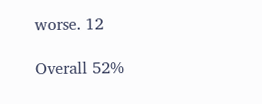worse. 12

Overall 52%